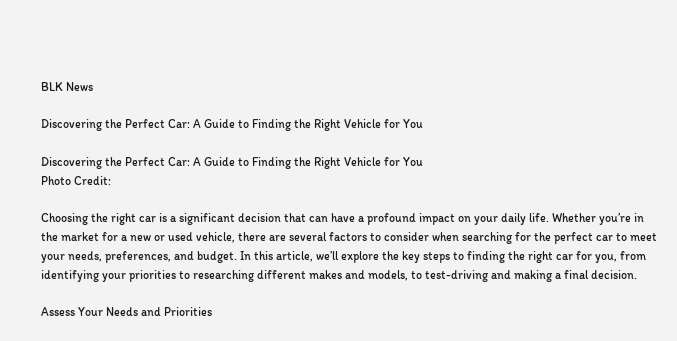BLK News

Discovering the Perfect Car: A Guide to Finding the Right Vehicle for You

Discovering the Perfect Car: A Guide to Finding the Right Vehicle for You
Photo Credit:

Choosing the right car is a significant decision that can have a profound impact on your daily life. Whether you’re in the market for a new or used vehicle, there are several factors to consider when searching for the perfect car to meet your needs, preferences, and budget. In this article, we’ll explore the key steps to finding the right car for you, from identifying your priorities to researching different makes and models, to test-driving and making a final decision.

Assess Your Needs and Priorities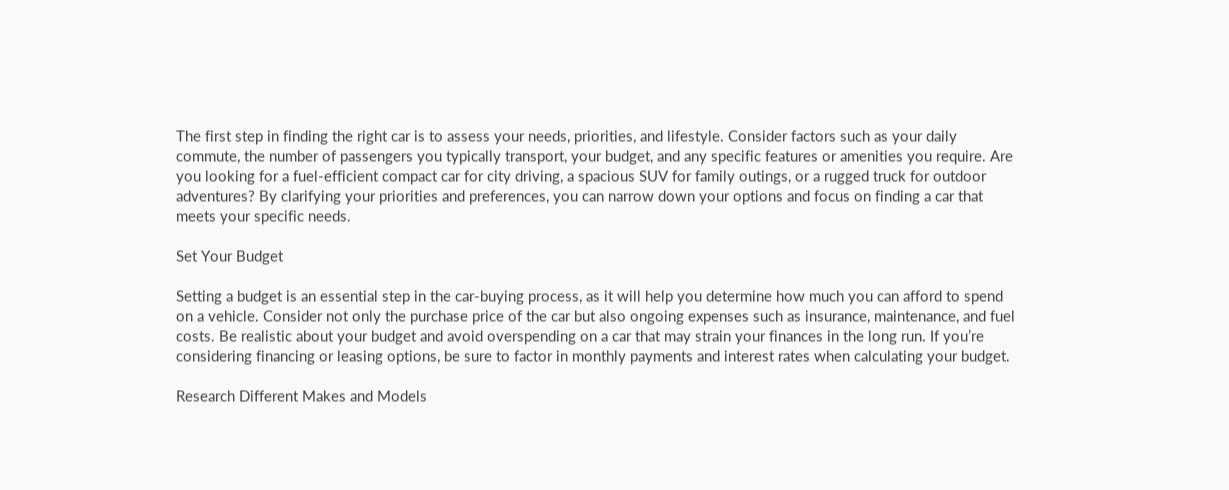The first step in finding the right car is to assess your needs, priorities, and lifestyle. Consider factors such as your daily commute, the number of passengers you typically transport, your budget, and any specific features or amenities you require. Are you looking for a fuel-efficient compact car for city driving, a spacious SUV for family outings, or a rugged truck for outdoor adventures? By clarifying your priorities and preferences, you can narrow down your options and focus on finding a car that meets your specific needs.

Set Your Budget

Setting a budget is an essential step in the car-buying process, as it will help you determine how much you can afford to spend on a vehicle. Consider not only the purchase price of the car but also ongoing expenses such as insurance, maintenance, and fuel costs. Be realistic about your budget and avoid overspending on a car that may strain your finances in the long run. If you’re considering financing or leasing options, be sure to factor in monthly payments and interest rates when calculating your budget.

Research Different Makes and Models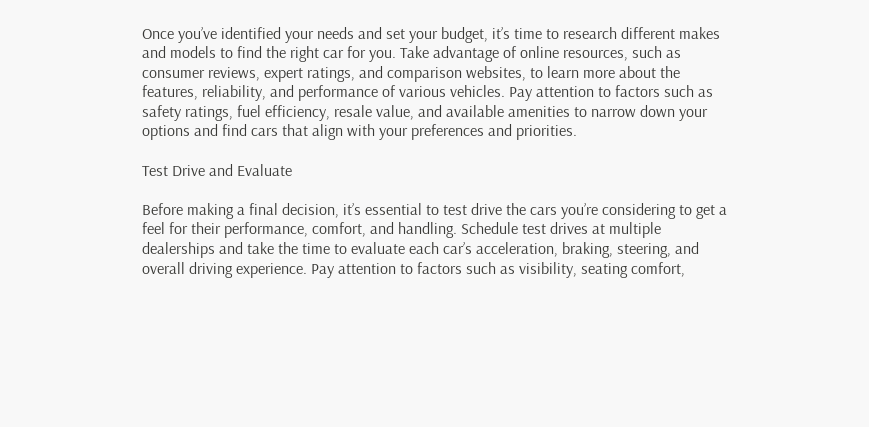Once you’ve identified your needs and set your budget, it’s time to research different makes and models to find the right car for you. Take advantage of online resources, such as consumer reviews, expert ratings, and comparison websites, to learn more about the features, reliability, and performance of various vehicles. Pay attention to factors such as safety ratings, fuel efficiency, resale value, and available amenities to narrow down your options and find cars that align with your preferences and priorities.

Test Drive and Evaluate

Before making a final decision, it’s essential to test drive the cars you’re considering to get a feel for their performance, comfort, and handling. Schedule test drives at multiple dealerships and take the time to evaluate each car’s acceleration, braking, steering, and overall driving experience. Pay attention to factors such as visibility, seating comfort,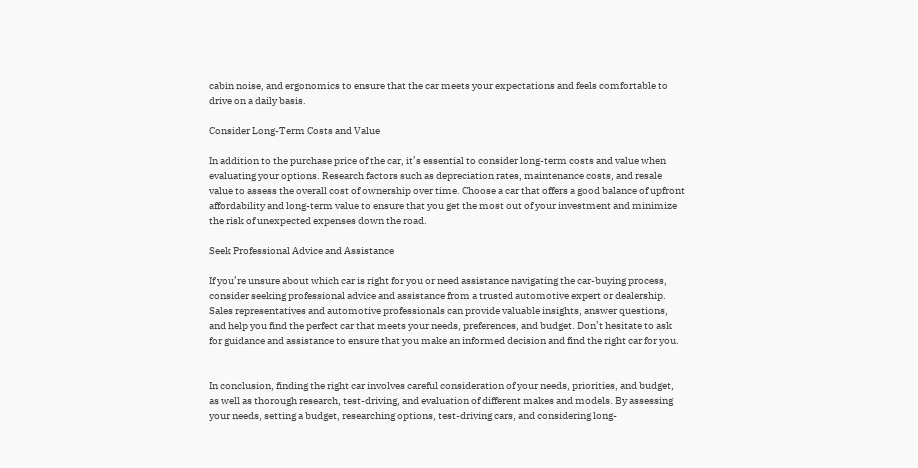cabin noise, and ergonomics to ensure that the car meets your expectations and feels comfortable to drive on a daily basis.

Consider Long-Term Costs and Value

In addition to the purchase price of the car, it’s essential to consider long-term costs and value when evaluating your options. Research factors such as depreciation rates, maintenance costs, and resale value to assess the overall cost of ownership over time. Choose a car that offers a good balance of upfront affordability and long-term value to ensure that you get the most out of your investment and minimize the risk of unexpected expenses down the road.

Seek Professional Advice and Assistance

If you’re unsure about which car is right for you or need assistance navigating the car-buying process, consider seeking professional advice and assistance from a trusted automotive expert or dealership. Sales representatives and automotive professionals can provide valuable insights, answer questions, and help you find the perfect car that meets your needs, preferences, and budget. Don’t hesitate to ask for guidance and assistance to ensure that you make an informed decision and find the right car for you.


In conclusion, finding the right car involves careful consideration of your needs, priorities, and budget, as well as thorough research, test-driving, and evaluation of different makes and models. By assessing your needs, setting a budget, researching options, test-driving cars, and considering long-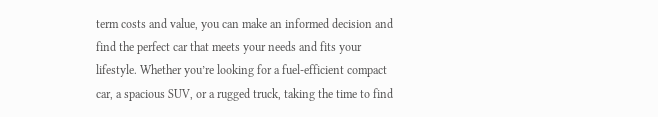term costs and value, you can make an informed decision and find the perfect car that meets your needs and fits your lifestyle. Whether you’re looking for a fuel-efficient compact car, a spacious SUV, or a rugged truck, taking the time to find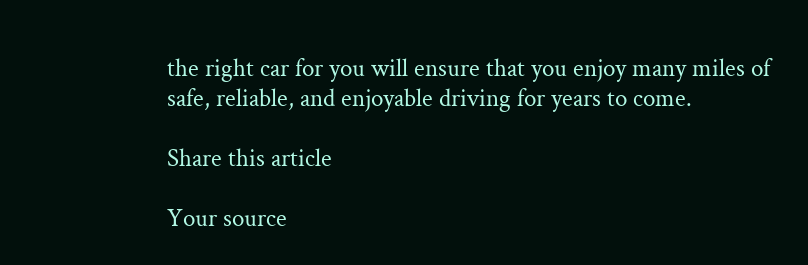the right car for you will ensure that you enjoy many miles of safe, reliable, and enjoyable driving for years to come.

Share this article

Your source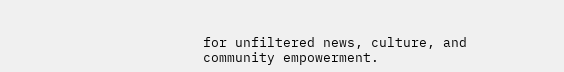for unfiltered news, culture, and community empowerment.